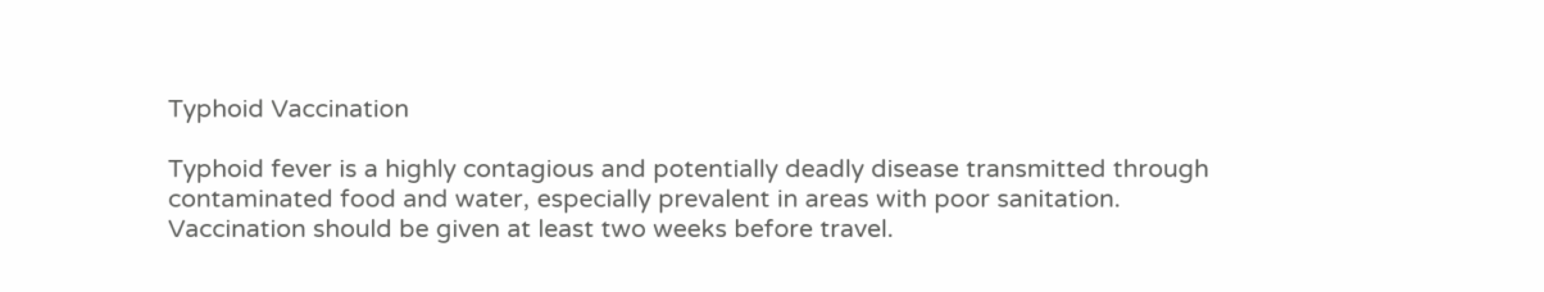Typhoid Vaccination

Typhoid fever is a highly contagious and potentially deadly disease transmitted through contaminated food and water, especially prevalent in areas with poor sanitation. Vaccination should be given at least two weeks before travel.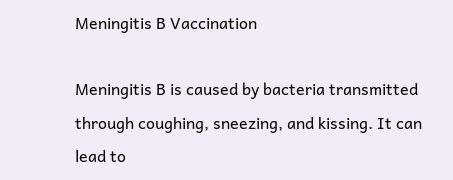Meningitis B Vaccination

Meningitis B is caused by bacteria transmitted through coughing, sneezing, and kissing. It can lead to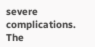severe complications. The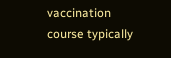vaccination course typically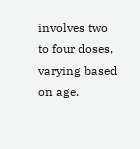involves two to four doses, varying based on age.